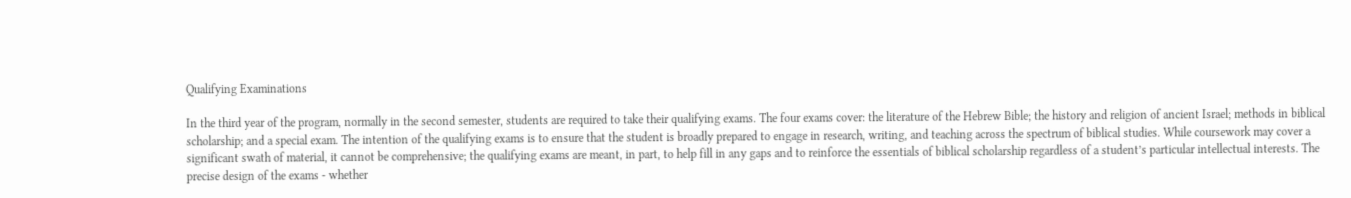Qualifying Examinations

In the third year of the program, normally in the second semester, students are required to take their qualifying exams. The four exams cover: the literature of the Hebrew Bible; the history and religion of ancient Israel; methods in biblical scholarship; and a special exam. The intention of the qualifying exams is to ensure that the student is broadly prepared to engage in research, writing, and teaching across the spectrum of biblical studies. While coursework may cover a significant swath of material, it cannot be comprehensive; the qualifying exams are meant, in part, to help fill in any gaps and to reinforce the essentials of biblical scholarship regardless of a student’s particular intellectual interests. The precise design of the exams - whether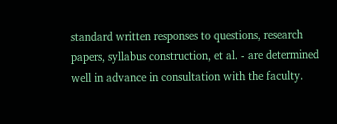standard written responses to questions, research papers, syllabus construction, et al. - are determined well in advance in consultation with the faculty.